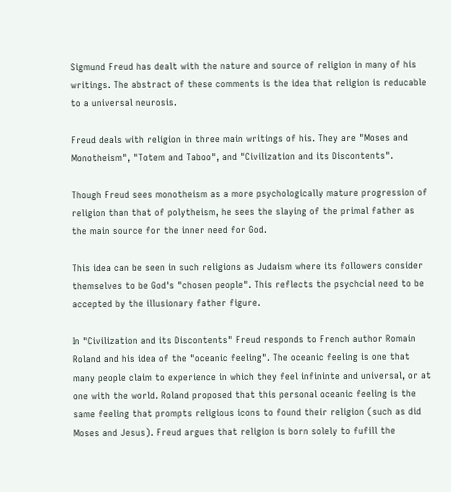Sigmund Freud has dealt with the nature and source of religion in many of his writings. The abstract of these comments is the idea that religion is reducable to a universal neurosis.

Freud deals with religion in three main writings of his. They are "Moses and Monotheism", "Totem and Taboo", and "Civilization and its Discontents".

Though Freud sees monotheism as a more psychologically mature progression of religion than that of polytheism, he sees the slaying of the primal father as the main source for the inner need for God.

This idea can be seen in such religions as Judaism where its followers consider themselves to be God's "chosen people". This reflects the psychcial need to be accepted by the illusionary father figure.

In "Civilization and its Discontents" Freud responds to French author Romain Roland and his idea of the "oceanic feeling". The oceanic feeling is one that many people claim to experience in which they feel infininte and universal, or at one with the world. Roland proposed that this personal oceanic feeling is the same feeling that prompts religious icons to found their religion (such as did Moses and Jesus). Freud argues that religion is born solely to fufill the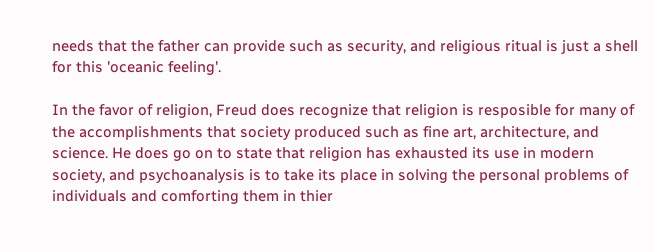needs that the father can provide such as security, and religious ritual is just a shell for this 'oceanic feeling'.

In the favor of religion, Freud does recognize that religion is resposible for many of the accomplishments that society produced such as fine art, architecture, and science. He does go on to state that religion has exhausted its use in modern society, and psychoanalysis is to take its place in solving the personal problems of individuals and comforting them in thier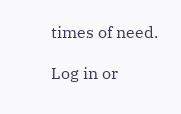times of need.

Log in or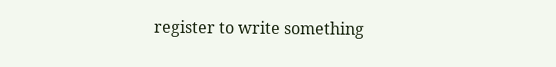register to write something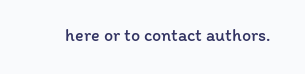here or to contact authors.